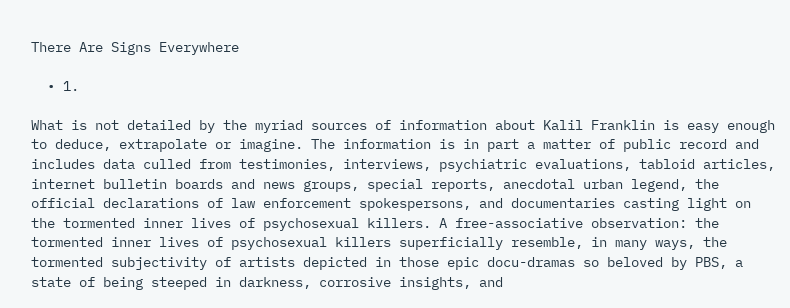There Are Signs Everywhere

  • 1.

What is not detailed by the myriad sources of information about Kalil Franklin is easy enough to deduce, extrapolate or imagine. The information is in part a matter of public record and includes data culled from testimonies, interviews, psychiatric evaluations, tabloid articles, internet bulletin boards and news groups, special reports, anecdotal urban legend, the official declarations of law enforcement spokespersons, and documentaries casting light on the tormented inner lives of psychosexual killers. A free-associative observation: the tormented inner lives of psychosexual killers superficially resemble, in many ways, the tormented subjectivity of artists depicted in those epic docu-dramas so beloved by PBS, a state of being steeped in darkness, corrosive insights, and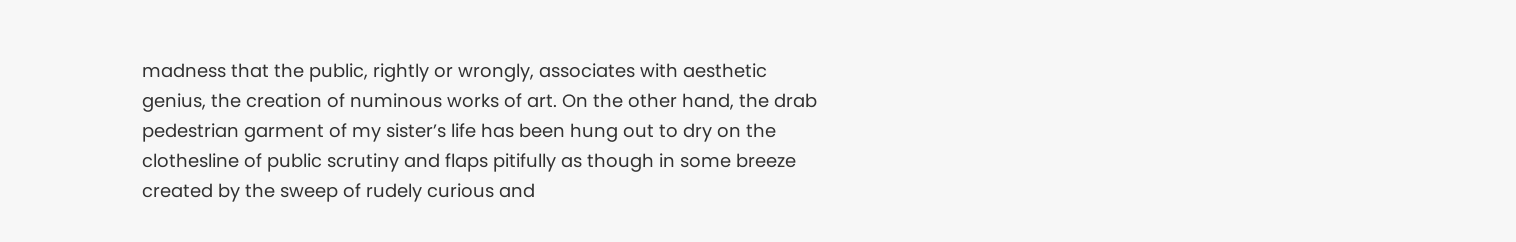madness that the public, rightly or wrongly, associates with aesthetic genius, the creation of numinous works of art. On the other hand, the drab pedestrian garment of my sister’s life has been hung out to dry on the clothesline of public scrutiny and flaps pitifully as though in some breeze created by the sweep of rudely curious and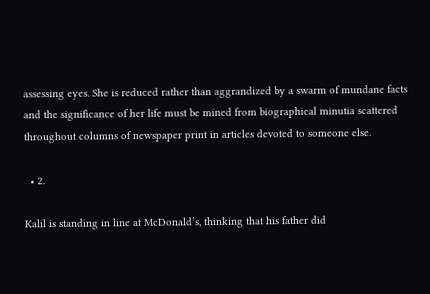assessing eyes. She is reduced rather than aggrandized by a swarm of mundane facts and the significance of her life must be mined from biographical minutia scattered throughout columns of newspaper print in articles devoted to someone else.

  • 2.

Kalil is standing in line at McDonald’s, thinking that his father did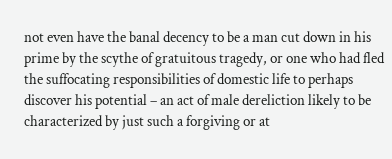not even have the banal decency to be a man cut down in his prime by the scythe of gratuitous tragedy, or one who had fled the suffocating responsibilities of domestic life to perhaps discover his potential – an act of male dereliction likely to be characterized by just such a forgiving or at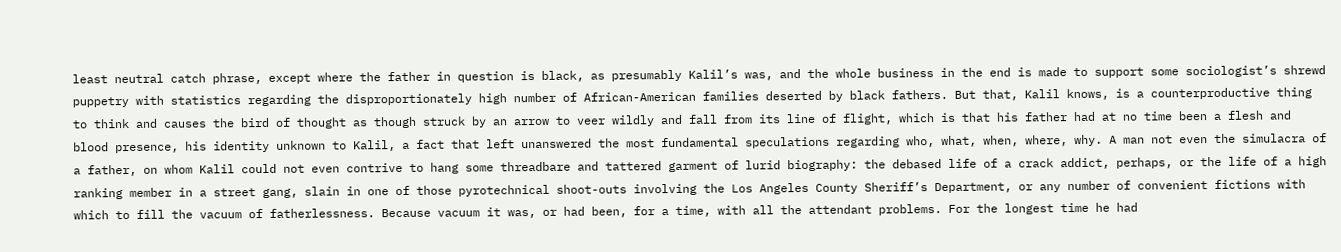least neutral catch phrase, except where the father in question is black, as presumably Kalil’s was, and the whole business in the end is made to support some sociologist’s shrewd puppetry with statistics regarding the disproportionately high number of African-American families deserted by black fathers. But that, Kalil knows, is a counterproductive thing to think and causes the bird of thought as though struck by an arrow to veer wildly and fall from its line of flight, which is that his father had at no time been a flesh and blood presence, his identity unknown to Kalil, a fact that left unanswered the most fundamental speculations regarding who, what, when, where, why. A man not even the simulacra of a father, on whom Kalil could not even contrive to hang some threadbare and tattered garment of lurid biography: the debased life of a crack addict, perhaps, or the life of a high ranking member in a street gang, slain in one of those pyrotechnical shoot-outs involving the Los Angeles County Sheriff’s Department, or any number of convenient fictions with which to fill the vacuum of fatherlessness. Because vacuum it was, or had been, for a time, with all the attendant problems. For the longest time he had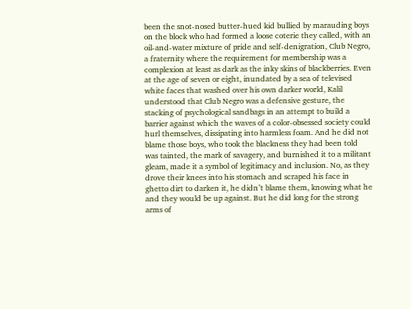been the snot-nosed butter-hued kid bullied by marauding boys on the block who had formed a loose coterie they called, with an oil-and-water mixture of pride and self-denigration, Club Negro, a fraternity where the requirement for membership was a complexion at least as dark as the inky skins of blackberries. Even at the age of seven or eight, inundated by a sea of televised white faces that washed over his own darker world, Kalil understood that Club Negro was a defensive gesture, the stacking of psychological sandbags in an attempt to build a barrier against which the waves of a color-obsessed society could hurl themselves, dissipating into harmless foam. And he did not blame those boys, who took the blackness they had been told was tainted, the mark of savagery, and burnished it to a militant gleam, made it a symbol of legitimacy and inclusion. No, as they drove their knees into his stomach and scraped his face in ghetto dirt to darken it, he didn’t blame them, knowing what he and they would be up against. But he did long for the strong arms of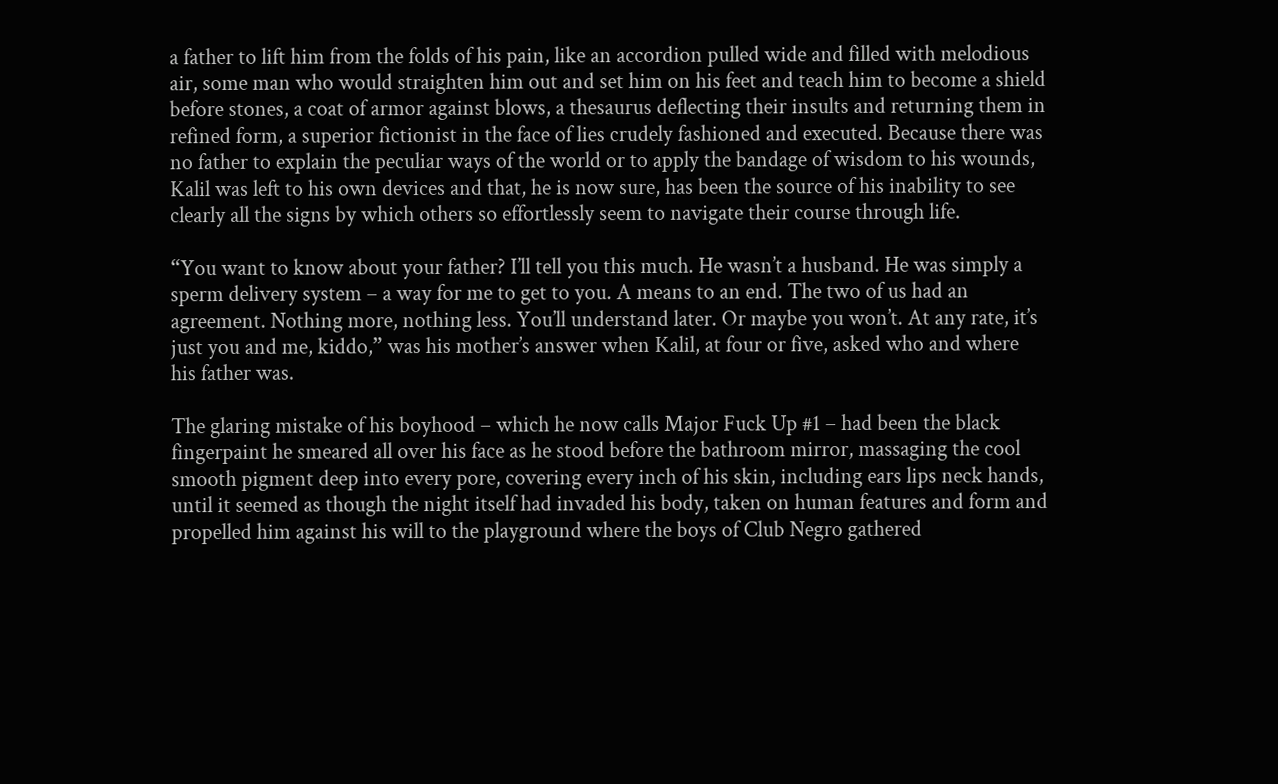a father to lift him from the folds of his pain, like an accordion pulled wide and filled with melodious air, some man who would straighten him out and set him on his feet and teach him to become a shield before stones, a coat of armor against blows, a thesaurus deflecting their insults and returning them in refined form, a superior fictionist in the face of lies crudely fashioned and executed. Because there was no father to explain the peculiar ways of the world or to apply the bandage of wisdom to his wounds, Kalil was left to his own devices and that, he is now sure, has been the source of his inability to see clearly all the signs by which others so effortlessly seem to navigate their course through life.

“You want to know about your father? I’ll tell you this much. He wasn’t a husband. He was simply a sperm delivery system – a way for me to get to you. A means to an end. The two of us had an agreement. Nothing more, nothing less. You’ll understand later. Or maybe you won’t. At any rate, it’s just you and me, kiddo,” was his mother’s answer when Kalil, at four or five, asked who and where his father was.

The glaring mistake of his boyhood – which he now calls Major Fuck Up #1 – had been the black fingerpaint he smeared all over his face as he stood before the bathroom mirror, massaging the cool smooth pigment deep into every pore, covering every inch of his skin, including ears lips neck hands, until it seemed as though the night itself had invaded his body, taken on human features and form and propelled him against his will to the playground where the boys of Club Negro gathered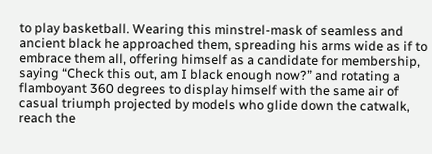to play basketball. Wearing this minstrel-mask of seamless and ancient black he approached them, spreading his arms wide as if to embrace them all, offering himself as a candidate for membership, saying “Check this out, am I black enough now?” and rotating a flamboyant 360 degrees to display himself with the same air of casual triumph projected by models who glide down the catwalk, reach the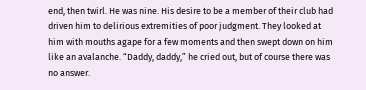end, then twirl. He was nine. His desire to be a member of their club had driven him to delirious extremities of poor judgment. They looked at him with mouths agape for a few moments and then swept down on him like an avalanche. “Daddy, daddy,” he cried out, but of course there was no answer.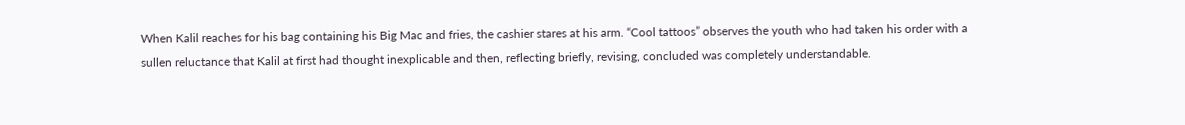When Kalil reaches for his bag containing his Big Mac and fries, the cashier stares at his arm. “Cool tattoos” observes the youth who had taken his order with a sullen reluctance that Kalil at first had thought inexplicable and then, reflecting briefly, revising, concluded was completely understandable.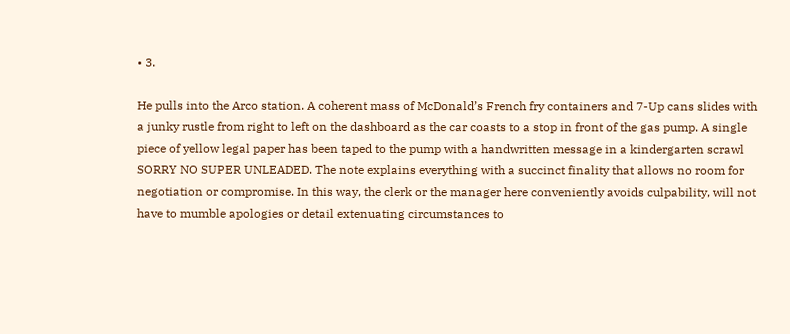• 3.

He pulls into the Arco station. A coherent mass of McDonald’s French fry containers and 7-Up cans slides with a junky rustle from right to left on the dashboard as the car coasts to a stop in front of the gas pump. A single piece of yellow legal paper has been taped to the pump with a handwritten message in a kindergarten scrawl SORRY NO SUPER UNLEADED. The note explains everything with a succinct finality that allows no room for negotiation or compromise. In this way, the clerk or the manager here conveniently avoids culpability, will not have to mumble apologies or detail extenuating circumstances to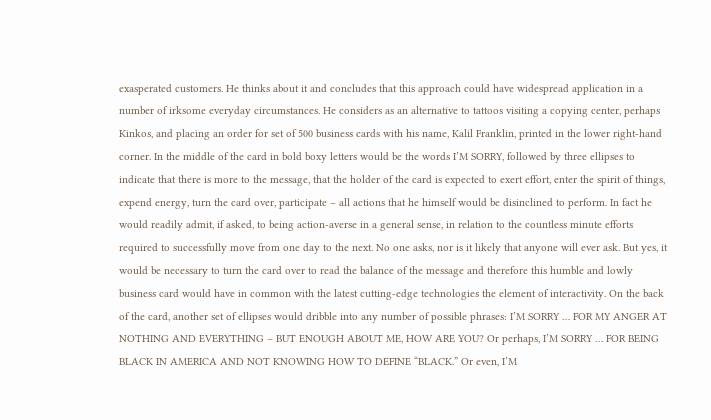exasperated customers. He thinks about it and concludes that this approach could have widespread application in a number of irksome everyday circumstances. He considers as an alternative to tattoos visiting a copying center, perhaps Kinkos, and placing an order for set of 500 business cards with his name, Kalil Franklin, printed in the lower right-hand corner. In the middle of the card in bold boxy letters would be the words I’M SORRY, followed by three ellipses to indicate that there is more to the message, that the holder of the card is expected to exert effort, enter the spirit of things, expend energy, turn the card over, participate – all actions that he himself would be disinclined to perform. In fact he would readily admit, if asked, to being action-averse in a general sense, in relation to the countless minute efforts required to successfully move from one day to the next. No one asks, nor is it likely that anyone will ever ask. But yes, it would be necessary to turn the card over to read the balance of the message and therefore this humble and lowly business card would have in common with the latest cutting-edge technologies the element of interactivity. On the back of the card, another set of ellipses would dribble into any number of possible phrases: I’M SORRY … FOR MY ANGER AT NOTHING AND EVERYTHING – BUT ENOUGH ABOUT ME, HOW ARE YOU? Or perhaps, I’M SORRY … FOR BEING BLACK IN AMERICA AND NOT KNOWING HOW TO DEFINE “BLACK.” Or even, I’M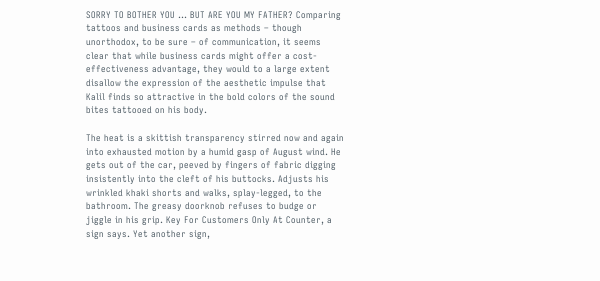SORRY TO BOTHER YOU … BUT ARE YOU MY FATHER? Comparing tattoos and business cards as methods – though unorthodox, to be sure – of communication, it seems clear that while business cards might offer a cost-effectiveness advantage, they would to a large extent disallow the expression of the aesthetic impulse that Kalil finds so attractive in the bold colors of the sound bites tattooed on his body.

The heat is a skittish transparency stirred now and again into exhausted motion by a humid gasp of August wind. He gets out of the car, peeved by fingers of fabric digging insistently into the cleft of his buttocks. Adjusts his wrinkled khaki shorts and walks, splay-legged, to the bathroom. The greasy doorknob refuses to budge or jiggle in his grip. Key For Customers Only At Counter, a sign says. Yet another sign,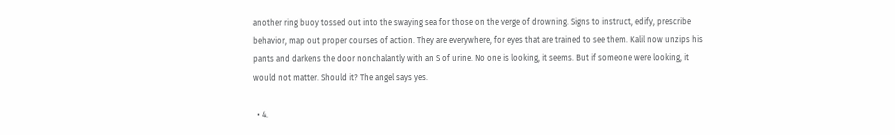another ring buoy tossed out into the swaying sea for those on the verge of drowning. Signs to instruct, edify, prescribe behavior, map out proper courses of action. They are everywhere, for eyes that are trained to see them. Kalil now unzips his pants and darkens the door nonchalantly with an S of urine. No one is looking, it seems. But if someone were looking, it would not matter. Should it? The angel says yes.

  • 4.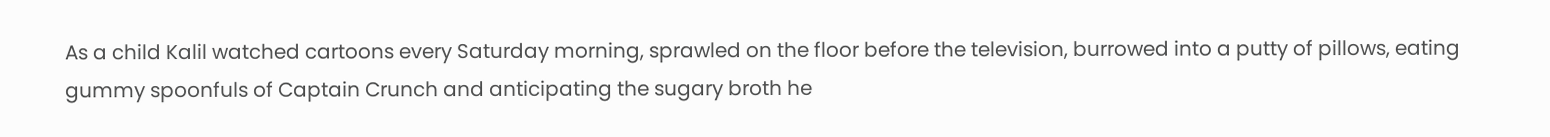As a child Kalil watched cartoons every Saturday morning, sprawled on the floor before the television, burrowed into a putty of pillows, eating gummy spoonfuls of Captain Crunch and anticipating the sugary broth he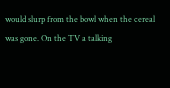would slurp from the bowl when the cereal was gone. On the TV a talking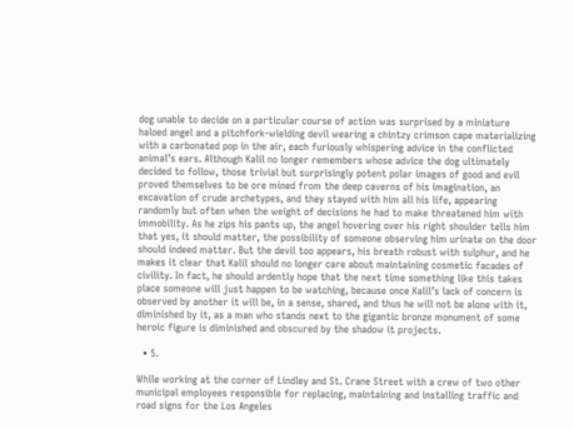dog unable to decide on a particular course of action was surprised by a miniature haloed angel and a pitchfork-wielding devil wearing a chintzy crimson cape materializing with a carbonated pop in the air, each furiously whispering advice in the conflicted animal’s ears. Although Kalil no longer remembers whose advice the dog ultimately decided to follow, those trivial but surprisingly potent polar images of good and evil proved themselves to be ore mined from the deep caverns of his imagination, an excavation of crude archetypes, and they stayed with him all his life, appearing randomly but often when the weight of decisions he had to make threatened him with immobility. As he zips his pants up, the angel hovering over his right shoulder tells him that yes, it should matter, the possibility of someone observing him urinate on the door should indeed matter. But the devil too appears, his breath robust with sulphur, and he makes it clear that Kalil should no longer care about maintaining cosmetic facades of civility. In fact, he should ardently hope that the next time something like this takes place someone will just happen to be watching, because once Kalil’s lack of concern is observed by another it will be, in a sense, shared, and thus he will not be alone with it, diminished by it, as a man who stands next to the gigantic bronze monument of some heroic figure is diminished and obscured by the shadow it projects.

  • 5.

While working at the corner of Lindley and St. Crane Street with a crew of two other municipal employees responsible for replacing, maintaining and installing traffic and road signs for the Los Angeles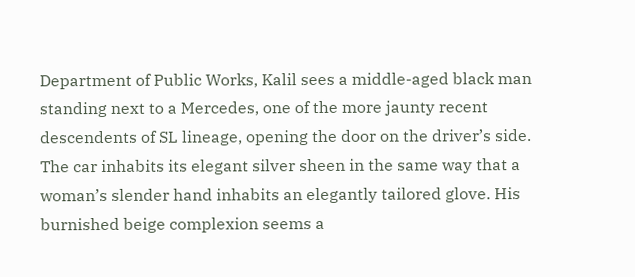Department of Public Works, Kalil sees a middle-aged black man standing next to a Mercedes, one of the more jaunty recent descendents of SL lineage, opening the door on the driver’s side. The car inhabits its elegant silver sheen in the same way that a woman’s slender hand inhabits an elegantly tailored glove. His burnished beige complexion seems a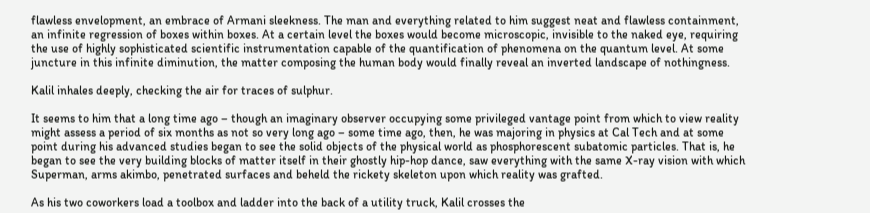flawless envelopment, an embrace of Armani sleekness. The man and everything related to him suggest neat and flawless containment, an infinite regression of boxes within boxes. At a certain level the boxes would become microscopic, invisible to the naked eye, requiring the use of highly sophisticated scientific instrumentation capable of the quantification of phenomena on the quantum level. At some juncture in this infinite diminution, the matter composing the human body would finally reveal an inverted landscape of nothingness.

Kalil inhales deeply, checking the air for traces of sulphur.

It seems to him that a long time ago – though an imaginary observer occupying some privileged vantage point from which to view reality might assess a period of six months as not so very long ago – some time ago, then, he was majoring in physics at Cal Tech and at some point during his advanced studies began to see the solid objects of the physical world as phosphorescent subatomic particles. That is, he began to see the very building blocks of matter itself in their ghostly hip-hop dance, saw everything with the same X-ray vision with which Superman, arms akimbo, penetrated surfaces and beheld the rickety skeleton upon which reality was grafted.

As his two coworkers load a toolbox and ladder into the back of a utility truck, Kalil crosses the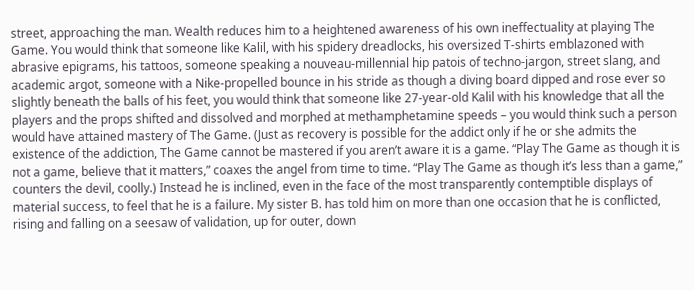street, approaching the man. Wealth reduces him to a heightened awareness of his own ineffectuality at playing The Game. You would think that someone like Kalil, with his spidery dreadlocks, his oversized T-shirts emblazoned with abrasive epigrams, his tattoos, someone speaking a nouveau-millennial hip patois of techno-jargon, street slang, and academic argot, someone with a Nike-propelled bounce in his stride as though a diving board dipped and rose ever so slightly beneath the balls of his feet, you would think that someone like 27-year-old Kalil with his knowledge that all the players and the props shifted and dissolved and morphed at methamphetamine speeds – you would think such a person would have attained mastery of The Game. (Just as recovery is possible for the addict only if he or she admits the existence of the addiction, The Game cannot be mastered if you aren’t aware it is a game. “Play The Game as though it is not a game, believe that it matters,” coaxes the angel from time to time. “Play The Game as though it’s less than a game,” counters the devil, coolly.) Instead he is inclined, even in the face of the most transparently contemptible displays of material success, to feel that he is a failure. My sister B. has told him on more than one occasion that he is conflicted, rising and falling on a seesaw of validation, up for outer, down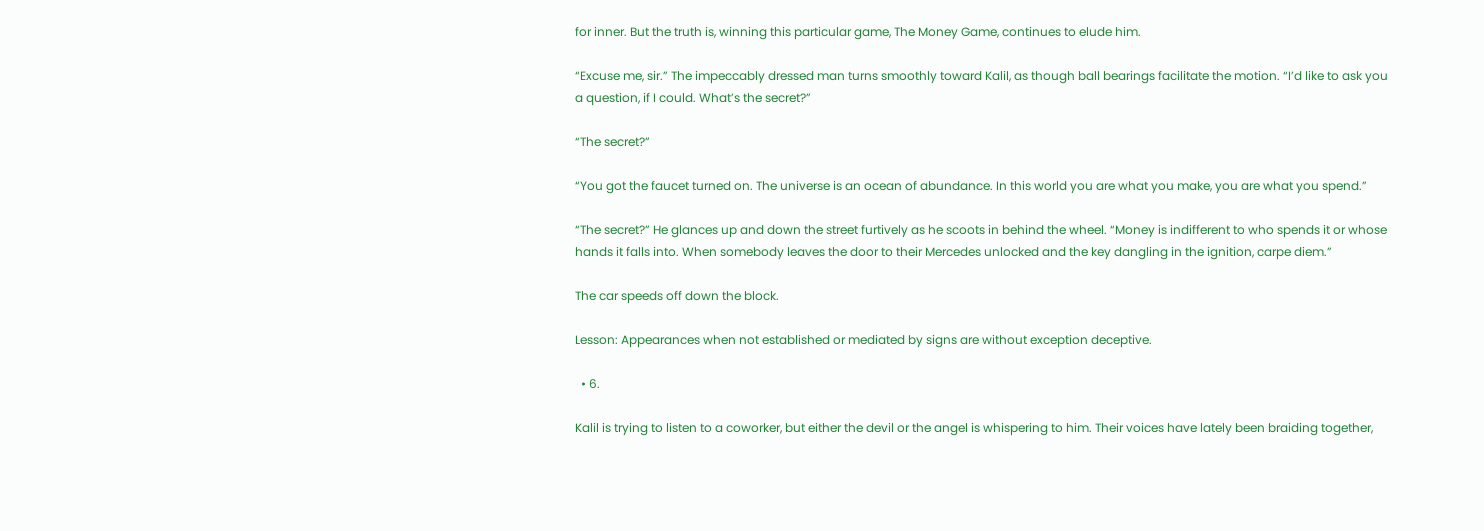for inner. But the truth is, winning this particular game, The Money Game, continues to elude him.

“Excuse me, sir.” The impeccably dressed man turns smoothly toward Kalil, as though ball bearings facilitate the motion. “I’d like to ask you a question, if I could. What’s the secret?”

“The secret?”

“You got the faucet turned on. The universe is an ocean of abundance. In this world you are what you make, you are what you spend.”

“The secret?” He glances up and down the street furtively as he scoots in behind the wheel. “Money is indifferent to who spends it or whose hands it falls into. When somebody leaves the door to their Mercedes unlocked and the key dangling in the ignition, carpe diem.”

The car speeds off down the block.

Lesson: Appearances when not established or mediated by signs are without exception deceptive.

  • 6.

Kalil is trying to listen to a coworker, but either the devil or the angel is whispering to him. Their voices have lately been braiding together,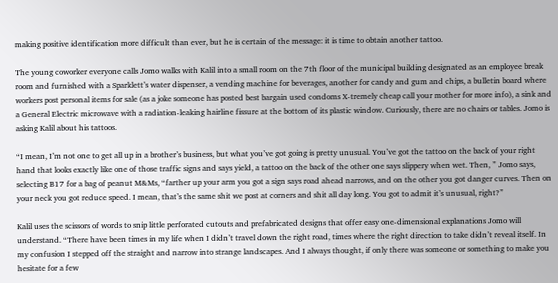making positive identification more difficult than ever, but he is certain of the message: it is time to obtain another tattoo.

The young coworker everyone calls Jomo walks with Kalil into a small room on the 7th floor of the municipal building designated as an employee break room and furnished with a Sparklett’s water dispenser, a vending machine for beverages, another for candy and gum and chips, a bulletin board where workers post personal items for sale (as a joke someone has posted best bargain used condoms X-tremely cheap call your mother for more info), a sink and a General Electric microwave with a radiation-leaking hairline fissure at the bottom of its plastic window. Curiously, there are no chairs or tables. Jomo is asking Kalil about his tattoos.

“I mean, I’m not one to get all up in a brother’s business, but what you’ve got going is pretty unusual. You’ve got the tattoo on the back of your right hand that looks exactly like one of those traffic signs and says yield, a tattoo on the back of the other one says slippery when wet. Then, ” Jomo says, selecting B17 for a bag of peanut M&Ms, “farther up your arm you got a sign says road ahead narrows, and on the other you got danger curves. Then on your neck you got reduce speed. I mean, that’s the same shit we post at corners and shit all day long. You got to admit it’s unusual, right?”

Kalil uses the scissors of words to snip little perforated cutouts and prefabricated designs that offer easy one-dimensional explanations Jomo will understand. “There have been times in my life when I didn’t travel down the right road, times where the right direction to take didn’t reveal itself. In my confusion I stepped off the straight and narrow into strange landscapes. And I always thought, if only there was someone or something to make you hesitate for a few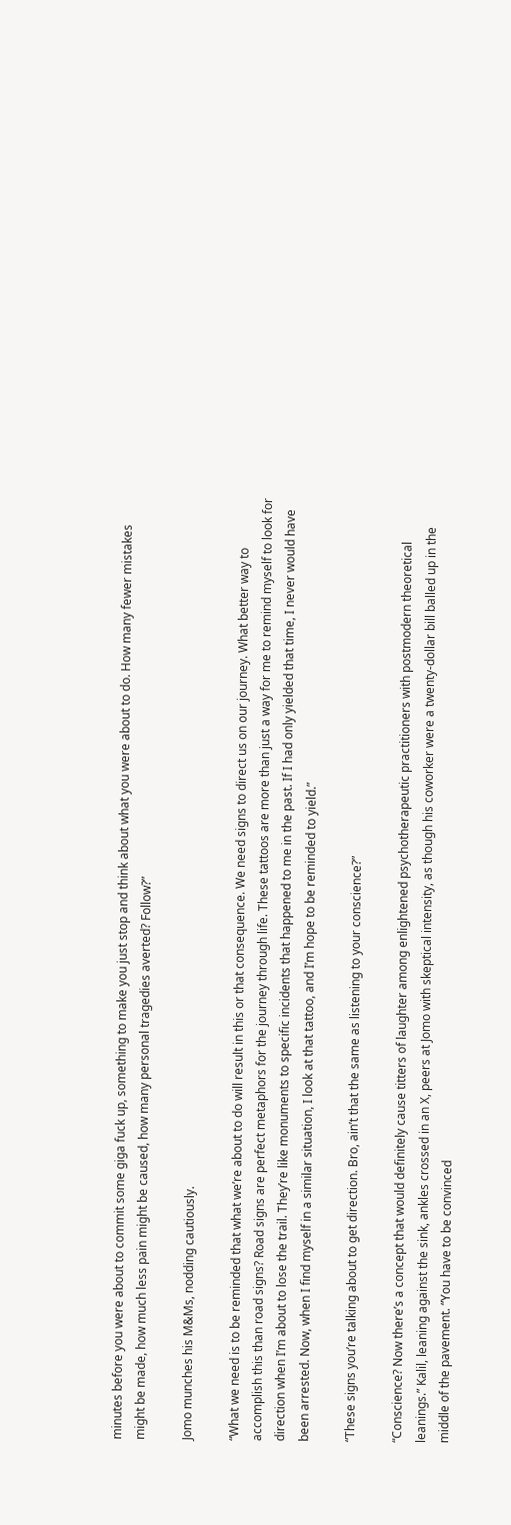minutes before you were about to commit some giga fuck up, something to make you just stop and think about what you were about to do. How many fewer mistakes might be made, how much less pain might be caused, how many personal tragedies averted? Follow?”

Jomo munches his M&Ms, nodding cautiously.

“What we need is to be reminded that what we’re about to do will result in this or that consequence. We need signs to direct us on our journey. What better way to accomplish this than road signs? Road signs are perfect metaphors for the journey through life. These tattoos are more than just a way for me to remind myself to look for direction when I’m about to lose the trail. They’re like monuments to specific incidents that happened to me in the past. If I had only yielded that time, I never would have been arrested. Now, when I find myself in a similar situation, I look at that tattoo, and I’m hope to be reminded to yield.”

“These signs you’re talking about to get direction. Bro, ain’t that the same as listening to your conscience?”

“Conscience? Now there’s a concept that would definitely cause titters of laughter among enlightened psychotherapeutic practitioners with postmodern theoretical leanings.” Kalil, leaning against the sink, ankles crossed in an X, peers at Jomo with skeptical intensity, as though his coworker were a twenty-dollar bill balled up in the middle of the pavement. “You have to be convinced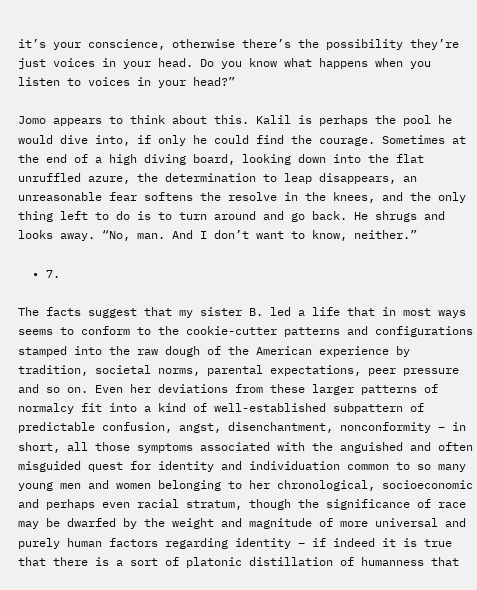it’s your conscience, otherwise there’s the possibility they’re just voices in your head. Do you know what happens when you listen to voices in your head?”

Jomo appears to think about this. Kalil is perhaps the pool he would dive into, if only he could find the courage. Sometimes at the end of a high diving board, looking down into the flat unruffled azure, the determination to leap disappears, an unreasonable fear softens the resolve in the knees, and the only thing left to do is to turn around and go back. He shrugs and looks away. “No, man. And I don’t want to know, neither.”

  • 7.

The facts suggest that my sister B. led a life that in most ways seems to conform to the cookie-cutter patterns and configurations stamped into the raw dough of the American experience by tradition, societal norms, parental expectations, peer pressure and so on. Even her deviations from these larger patterns of normalcy fit into a kind of well-established subpattern of predictable confusion, angst, disenchantment, nonconformity – in short, all those symptoms associated with the anguished and often misguided quest for identity and individuation common to so many young men and women belonging to her chronological, socioeconomic and perhaps even racial stratum, though the significance of race may be dwarfed by the weight and magnitude of more universal and purely human factors regarding identity – if indeed it is true that there is a sort of platonic distillation of humanness that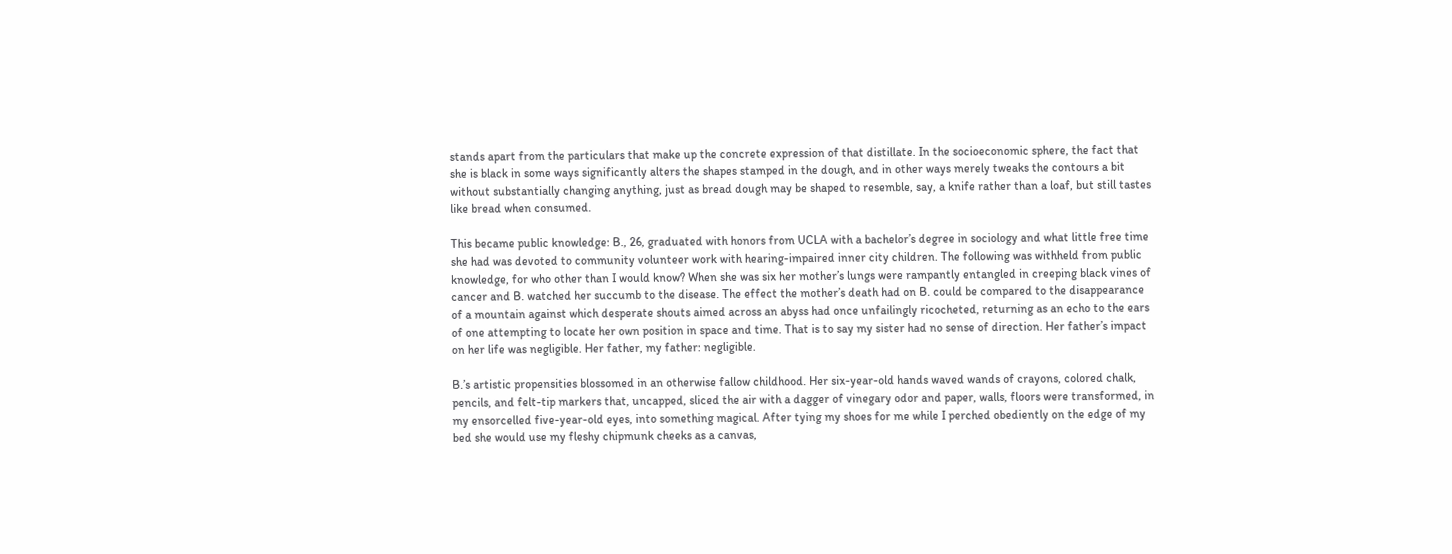stands apart from the particulars that make up the concrete expression of that distillate. In the socioeconomic sphere, the fact that she is black in some ways significantly alters the shapes stamped in the dough, and in other ways merely tweaks the contours a bit without substantially changing anything, just as bread dough may be shaped to resemble, say, a knife rather than a loaf, but still tastes like bread when consumed.

This became public knowledge: B., 26, graduated with honors from UCLA with a bachelor’s degree in sociology and what little free time she had was devoted to community volunteer work with hearing-impaired inner city children. The following was withheld from public knowledge, for who other than I would know? When she was six her mother’s lungs were rampantly entangled in creeping black vines of cancer and B. watched her succumb to the disease. The effect the mother’s death had on B. could be compared to the disappearance of a mountain against which desperate shouts aimed across an abyss had once unfailingly ricocheted, returning as an echo to the ears of one attempting to locate her own position in space and time. That is to say my sister had no sense of direction. Her father’s impact on her life was negligible. Her father, my father: negligible.

B.’s artistic propensities blossomed in an otherwise fallow childhood. Her six-year-old hands waved wands of crayons, colored chalk, pencils, and felt-tip markers that, uncapped, sliced the air with a dagger of vinegary odor and paper, walls, floors were transformed, in my ensorcelled five-year-old eyes, into something magical. After tying my shoes for me while I perched obediently on the edge of my bed she would use my fleshy chipmunk cheeks as a canvas,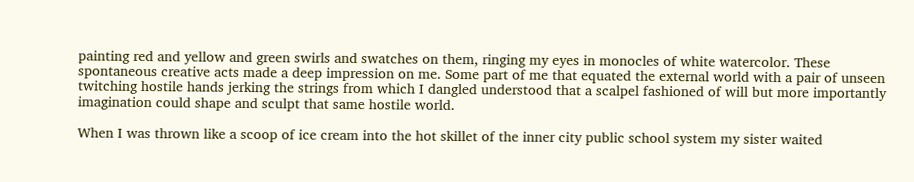painting red and yellow and green swirls and swatches on them, ringing my eyes in monocles of white watercolor. These spontaneous creative acts made a deep impression on me. Some part of me that equated the external world with a pair of unseen twitching hostile hands jerking the strings from which I dangled understood that a scalpel fashioned of will but more importantly imagination could shape and sculpt that same hostile world.

When I was thrown like a scoop of ice cream into the hot skillet of the inner city public school system my sister waited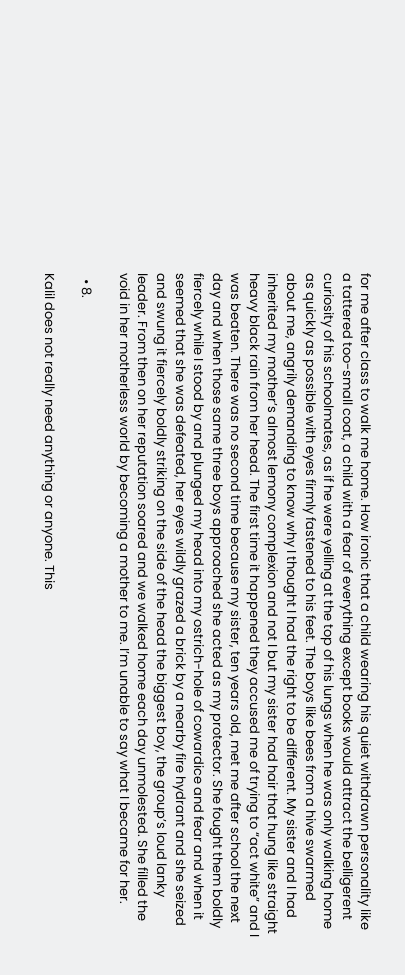for me after class to walk me home. How ironic that a child wearing his quiet withdrawn personality like a tattered too-small coat, a child with a fear of everything except books would attract the belligerent curiosity of his schoolmates, as if he were yelling at the top of his lungs when he was only walking home as quickly as possible with eyes firmly fastened to his feet. The boys like bees from a hive swarmed about me, angrily demanding to know why I thought I had the right to be different. My sister and I had inherited my mother’s almost lemony complexion and not I but my sister had hair that hung like straight heavy black rain from her head. The first time it happened they accused me of trying to “act white” and I was beaten. There was no second time because my sister, ten years old, met me after school the next day and when those same three boys approached she acted as my protector. She fought them boldly fiercely while I stood by and plunged my head into my ostrich-hole of cowardice and fear and when it seemed that she was defeated, her eyes wildly grazed a brick by a nearby fire hydrant and she seized and swung it fiercely boldly striking on the side of the head the biggest boy, the group’s loud lanky leader. From then on her reputation soared and we walked home each day unmolested. She filled the void in her motherless world by becoming a mother to me. I’m unable to say what I became for her.

  • 8.

Kalil does not really need anything or anyone. This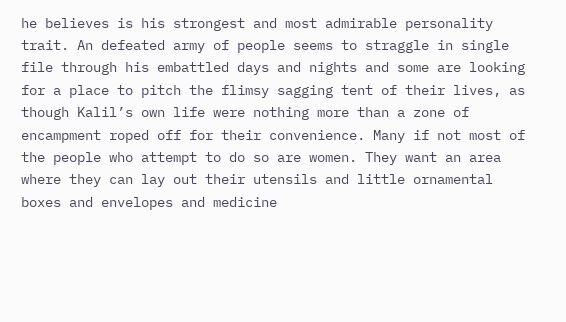he believes is his strongest and most admirable personality trait. An defeated army of people seems to straggle in single file through his embattled days and nights and some are looking for a place to pitch the flimsy sagging tent of their lives, as though Kalil’s own life were nothing more than a zone of encampment roped off for their convenience. Many if not most of the people who attempt to do so are women. They want an area where they can lay out their utensils and little ornamental boxes and envelopes and medicine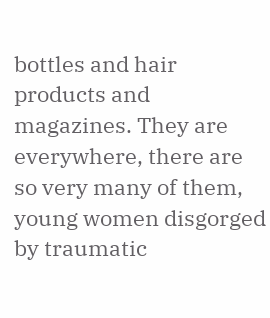bottles and hair products and magazines. They are everywhere, there are so very many of them, young women disgorged by traumatic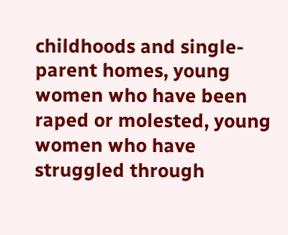childhoods and single-parent homes, young women who have been raped or molested, young women who have struggled through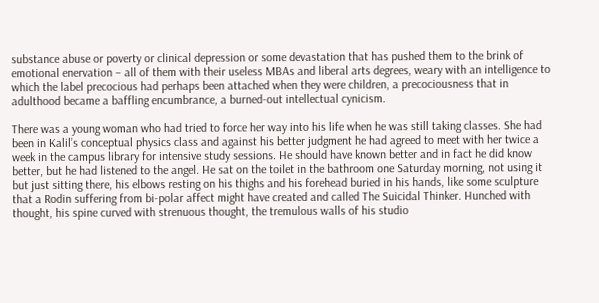substance abuse or poverty or clinical depression or some devastation that has pushed them to the brink of emotional enervation – all of them with their useless MBAs and liberal arts degrees, weary with an intelligence to which the label precocious had perhaps been attached when they were children, a precociousness that in adulthood became a baffling encumbrance, a burned-out intellectual cynicism.

There was a young woman who had tried to force her way into his life when he was still taking classes. She had been in Kalil’s conceptual physics class and against his better judgment he had agreed to meet with her twice a week in the campus library for intensive study sessions. He should have known better and in fact he did know better, but he had listened to the angel. He sat on the toilet in the bathroom one Saturday morning, not using it but just sitting there, his elbows resting on his thighs and his forehead buried in his hands, like some sculpture that a Rodin suffering from bi-polar affect might have created and called The Suicidal Thinker. Hunched with thought, his spine curved with strenuous thought, the tremulous walls of his studio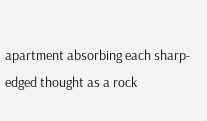apartment absorbing each sharp-edged thought as a rock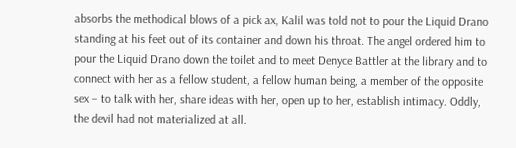absorbs the methodical blows of a pick ax, Kalil was told not to pour the Liquid Drano standing at his feet out of its container and down his throat. The angel ordered him to pour the Liquid Drano down the toilet and to meet Denyce Battler at the library and to connect with her as a fellow student, a fellow human being, a member of the opposite sex – to talk with her, share ideas with her, open up to her, establish intimacy. Oddly, the devil had not materialized at all.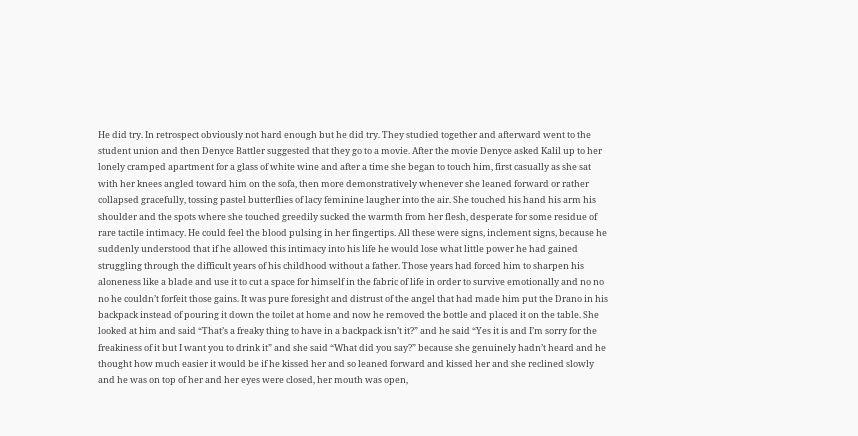He did try. In retrospect obviously not hard enough but he did try. They studied together and afterward went to the student union and then Denyce Battler suggested that they go to a movie. After the movie Denyce asked Kalil up to her lonely cramped apartment for a glass of white wine and after a time she began to touch him, first casually as she sat with her knees angled toward him on the sofa, then more demonstratively whenever she leaned forward or rather collapsed gracefully, tossing pastel butterflies of lacy feminine laugher into the air. She touched his hand his arm his shoulder and the spots where she touched greedily sucked the warmth from her flesh, desperate for some residue of rare tactile intimacy. He could feel the blood pulsing in her fingertips. All these were signs, inclement signs, because he suddenly understood that if he allowed this intimacy into his life he would lose what little power he had gained struggling through the difficult years of his childhood without a father. Those years had forced him to sharpen his aloneness like a blade and use it to cut a space for himself in the fabric of life in order to survive emotionally and no no no he couldn’t forfeit those gains. It was pure foresight and distrust of the angel that had made him put the Drano in his backpack instead of pouring it down the toilet at home and now he removed the bottle and placed it on the table. She looked at him and said “That’s a freaky thing to have in a backpack isn’t it?” and he said “Yes it is and I’m sorry for the freakiness of it but I want you to drink it” and she said “What did you say?” because she genuinely hadn’t heard and he thought how much easier it would be if he kissed her and so leaned forward and kissed her and she reclined slowly and he was on top of her and her eyes were closed, her mouth was open,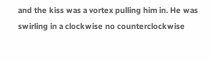and the kiss was a vortex pulling him in. He was swirling in a clockwise no counterclockwise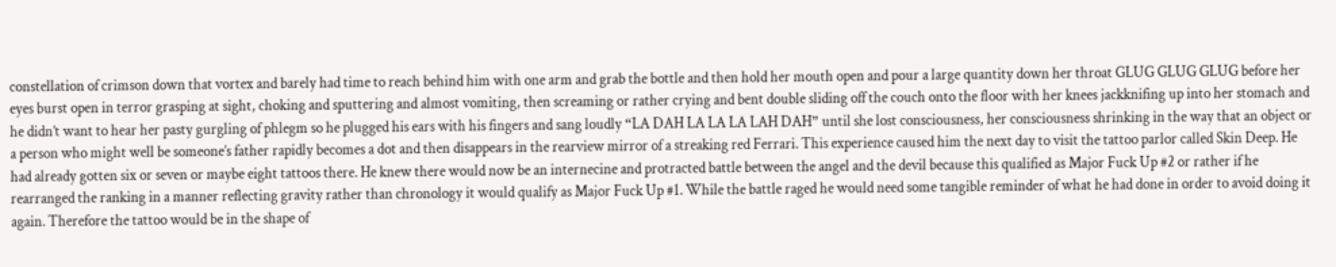constellation of crimson down that vortex and barely had time to reach behind him with one arm and grab the bottle and then hold her mouth open and pour a large quantity down her throat GLUG GLUG GLUG before her eyes burst open in terror grasping at sight, choking and sputtering and almost vomiting, then screaming or rather crying and bent double sliding off the couch onto the floor with her knees jackknifing up into her stomach and he didn’t want to hear her pasty gurgling of phlegm so he plugged his ears with his fingers and sang loudly “LA DAH LA LA LA LAH DAH” until she lost consciousness, her consciousness shrinking in the way that an object or a person who might well be someone’s father rapidly becomes a dot and then disappears in the rearview mirror of a streaking red Ferrari. This experience caused him the next day to visit the tattoo parlor called Skin Deep. He had already gotten six or seven or maybe eight tattoos there. He knew there would now be an internecine and protracted battle between the angel and the devil because this qualified as Major Fuck Up #2 or rather if he rearranged the ranking in a manner reflecting gravity rather than chronology it would qualify as Major Fuck Up #1. While the battle raged he would need some tangible reminder of what he had done in order to avoid doing it again. Therefore the tattoo would be in the shape of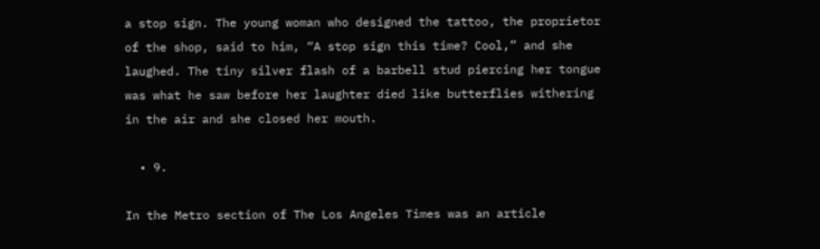a stop sign. The young woman who designed the tattoo, the proprietor of the shop, said to him, “A stop sign this time? Cool,” and she laughed. The tiny silver flash of a barbell stud piercing her tongue was what he saw before her laughter died like butterflies withering in the air and she closed her mouth.

  • 9.

In the Metro section of The Los Angeles Times was an article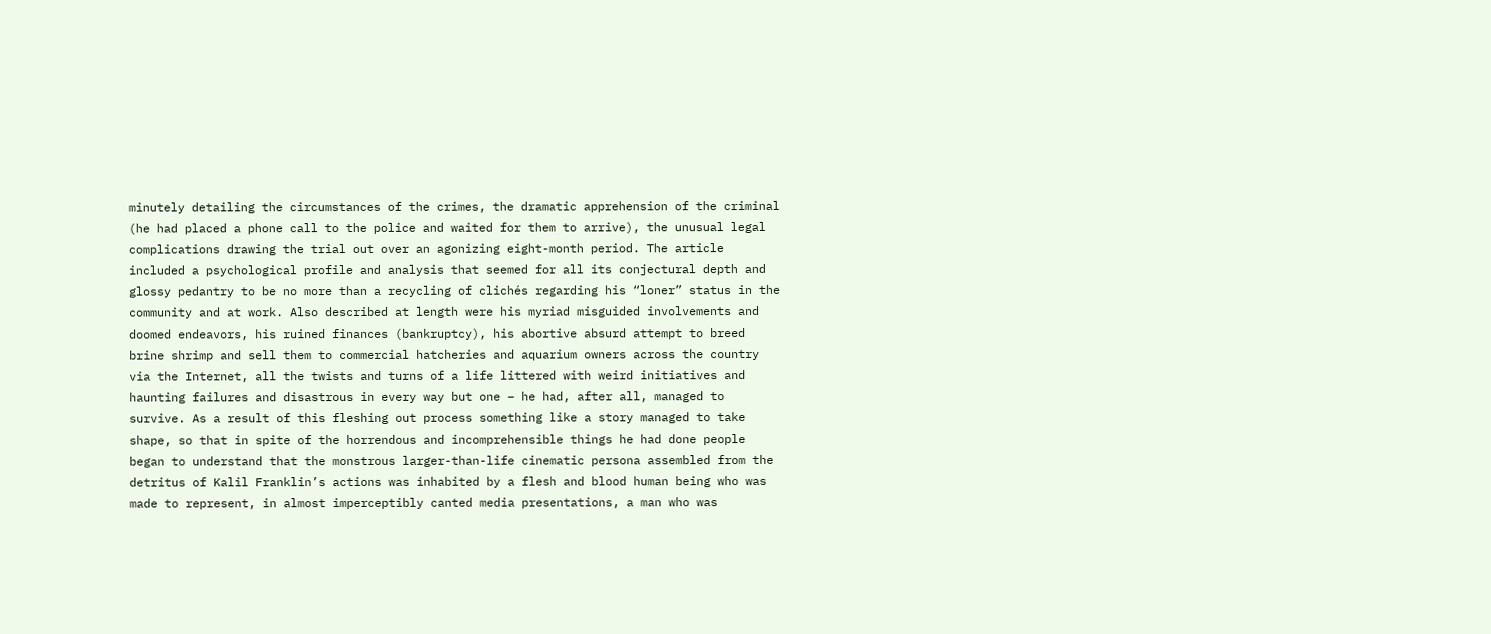minutely detailing the circumstances of the crimes, the dramatic apprehension of the criminal (he had placed a phone call to the police and waited for them to arrive), the unusual legal complications drawing the trial out over an agonizing eight-month period. The article included a psychological profile and analysis that seemed for all its conjectural depth and glossy pedantry to be no more than a recycling of clichés regarding his “loner” status in the community and at work. Also described at length were his myriad misguided involvements and doomed endeavors, his ruined finances (bankruptcy), his abortive absurd attempt to breed brine shrimp and sell them to commercial hatcheries and aquarium owners across the country via the Internet, all the twists and turns of a life littered with weird initiatives and haunting failures and disastrous in every way but one – he had, after all, managed to survive. As a result of this fleshing out process something like a story managed to take shape, so that in spite of the horrendous and incomprehensible things he had done people began to understand that the monstrous larger-than-life cinematic persona assembled from the detritus of Kalil Franklin’s actions was inhabited by a flesh and blood human being who was made to represent, in almost imperceptibly canted media presentations, a man who was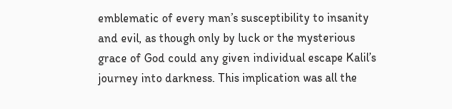emblematic of every man’s susceptibility to insanity and evil, as though only by luck or the mysterious grace of God could any given individual escape Kalil’s journey into darkness. This implication was all the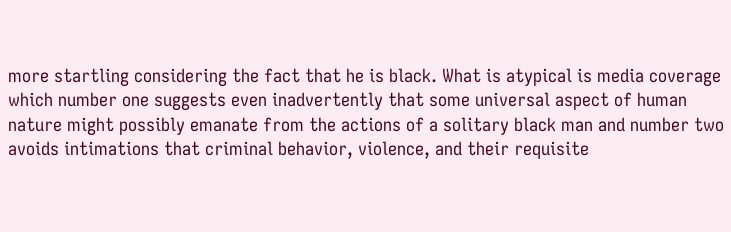more startling considering the fact that he is black. What is atypical is media coverage which number one suggests even inadvertently that some universal aspect of human nature might possibly emanate from the actions of a solitary black man and number two avoids intimations that criminal behavior, violence, and their requisite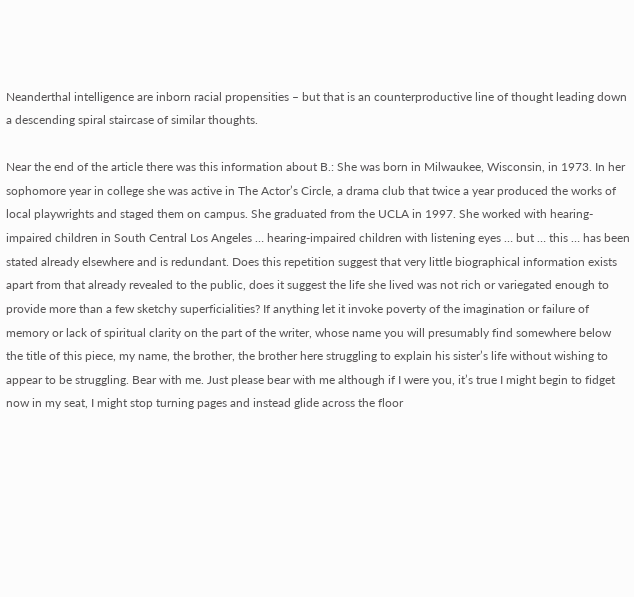Neanderthal intelligence are inborn racial propensities – but that is an counterproductive line of thought leading down a descending spiral staircase of similar thoughts.

Near the end of the article there was this information about B.: She was born in Milwaukee, Wisconsin, in 1973. In her sophomore year in college she was active in The Actor’s Circle, a drama club that twice a year produced the works of local playwrights and staged them on campus. She graduated from the UCLA in 1997. She worked with hearing-impaired children in South Central Los Angeles … hearing-impaired children with listening eyes … but … this … has been stated already elsewhere and is redundant. Does this repetition suggest that very little biographical information exists apart from that already revealed to the public, does it suggest the life she lived was not rich or variegated enough to provide more than a few sketchy superficialities? If anything let it invoke poverty of the imagination or failure of memory or lack of spiritual clarity on the part of the writer, whose name you will presumably find somewhere below the title of this piece, my name, the brother, the brother here struggling to explain his sister’s life without wishing to appear to be struggling. Bear with me. Just please bear with me although if I were you, it’s true I might begin to fidget now in my seat, I might stop turning pages and instead glide across the floor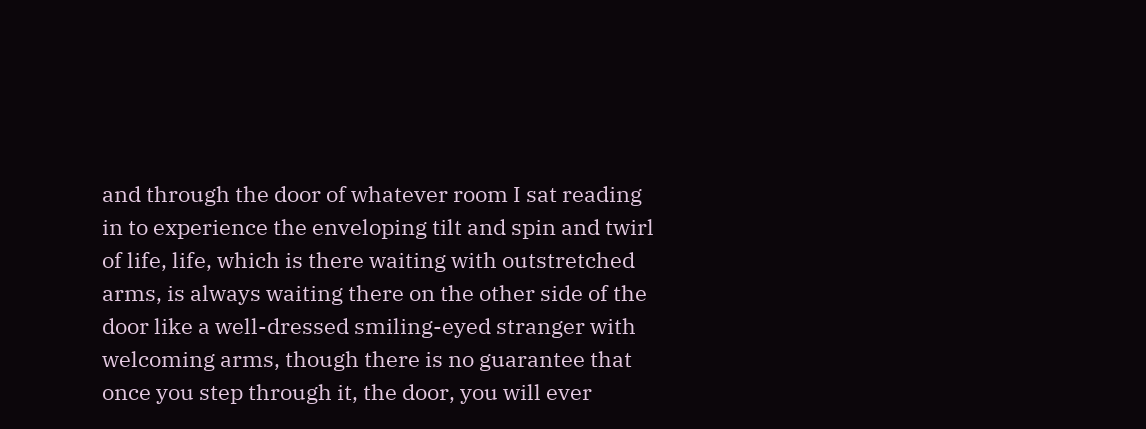and through the door of whatever room I sat reading in to experience the enveloping tilt and spin and twirl of life, life, which is there waiting with outstretched arms, is always waiting there on the other side of the door like a well-dressed smiling-eyed stranger with welcoming arms, though there is no guarantee that once you step through it, the door, you will ever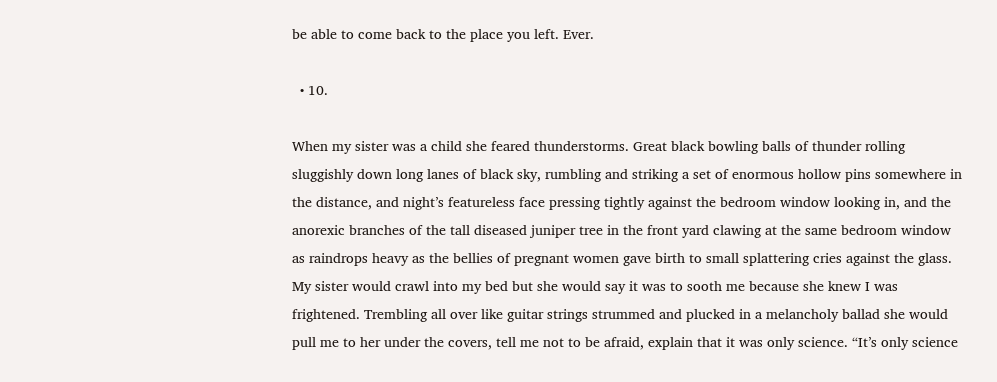be able to come back to the place you left. Ever.

  • 10.

When my sister was a child she feared thunderstorms. Great black bowling balls of thunder rolling sluggishly down long lanes of black sky, rumbling and striking a set of enormous hollow pins somewhere in the distance, and night’s featureless face pressing tightly against the bedroom window looking in, and the anorexic branches of the tall diseased juniper tree in the front yard clawing at the same bedroom window as raindrops heavy as the bellies of pregnant women gave birth to small splattering cries against the glass. My sister would crawl into my bed but she would say it was to sooth me because she knew I was frightened. Trembling all over like guitar strings strummed and plucked in a melancholy ballad she would pull me to her under the covers, tell me not to be afraid, explain that it was only science. “It’s only science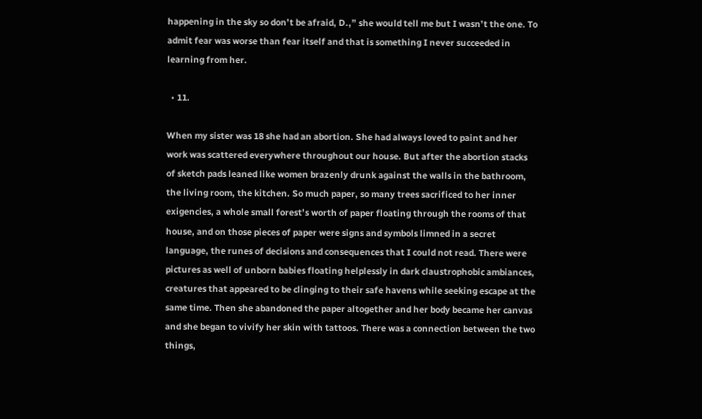happening in the sky so don’t be afraid, D.,” she would tell me but I wasn’t the one. To admit fear was worse than fear itself and that is something I never succeeded in learning from her.

  • 11.

When my sister was 18 she had an abortion. She had always loved to paint and her work was scattered everywhere throughout our house. But after the abortion stacks of sketch pads leaned like women brazenly drunk against the walls in the bathroom, the living room, the kitchen. So much paper, so many trees sacrificed to her inner exigencies, a whole small forest’s worth of paper floating through the rooms of that house, and on those pieces of paper were signs and symbols limned in a secret language, the runes of decisions and consequences that I could not read. There were pictures as well of unborn babies floating helplessly in dark claustrophobic ambiances, creatures that appeared to be clinging to their safe havens while seeking escape at the same time. Then she abandoned the paper altogether and her body became her canvas and she began to vivify her skin with tattoos. There was a connection between the two things,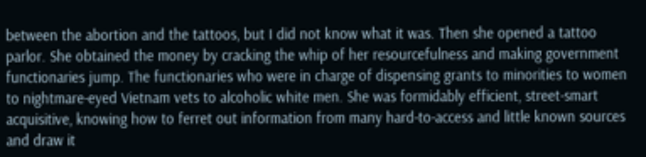between the abortion and the tattoos, but I did not know what it was. Then she opened a tattoo parlor. She obtained the money by cracking the whip of her resourcefulness and making government functionaries jump. The functionaries who were in charge of dispensing grants to minorities to women to nightmare-eyed Vietnam vets to alcoholic white men. She was formidably efficient, street-smart acquisitive, knowing how to ferret out information from many hard-to-access and little known sources and draw it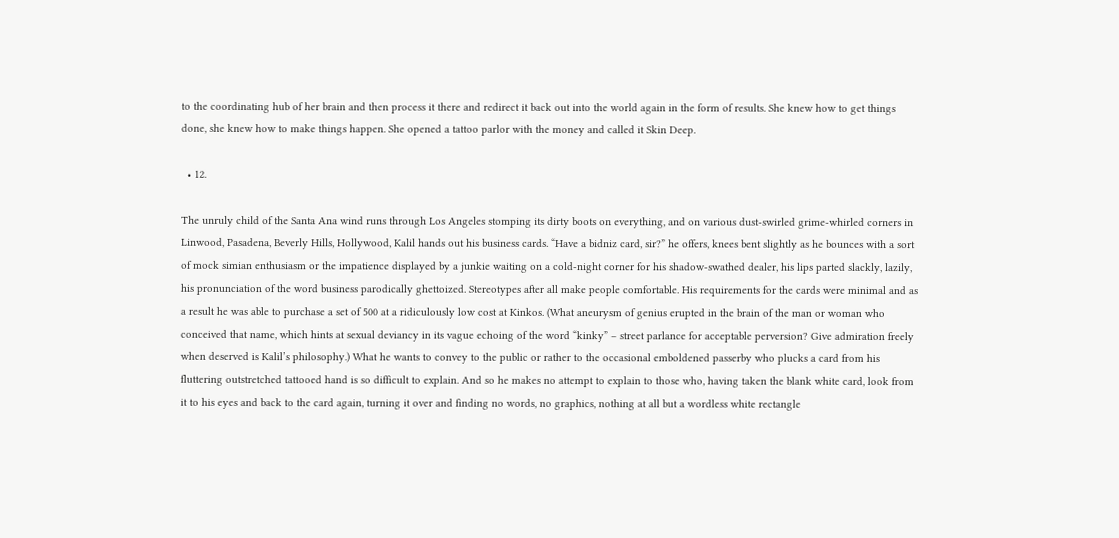to the coordinating hub of her brain and then process it there and redirect it back out into the world again in the form of results. She knew how to get things done, she knew how to make things happen. She opened a tattoo parlor with the money and called it Skin Deep.

  • 12.

The unruly child of the Santa Ana wind runs through Los Angeles stomping its dirty boots on everything, and on various dust-swirled grime-whirled corners in Linwood, Pasadena, Beverly Hills, Hollywood, Kalil hands out his business cards. “Have a bidniz card, sir?” he offers, knees bent slightly as he bounces with a sort of mock simian enthusiasm or the impatience displayed by a junkie waiting on a cold-night corner for his shadow-swathed dealer, his lips parted slackly, lazily, his pronunciation of the word business parodically ghettoized. Stereotypes after all make people comfortable. His requirements for the cards were minimal and as a result he was able to purchase a set of 500 at a ridiculously low cost at Kinkos. (What aneurysm of genius erupted in the brain of the man or woman who conceived that name, which hints at sexual deviancy in its vague echoing of the word “kinky” – street parlance for acceptable perversion? Give admiration freely when deserved is Kalil’s philosophy.) What he wants to convey to the public or rather to the occasional emboldened passerby who plucks a card from his fluttering outstretched tattooed hand is so difficult to explain. And so he makes no attempt to explain to those who, having taken the blank white card, look from it to his eyes and back to the card again, turning it over and finding no words, no graphics, nothing at all but a wordless white rectangle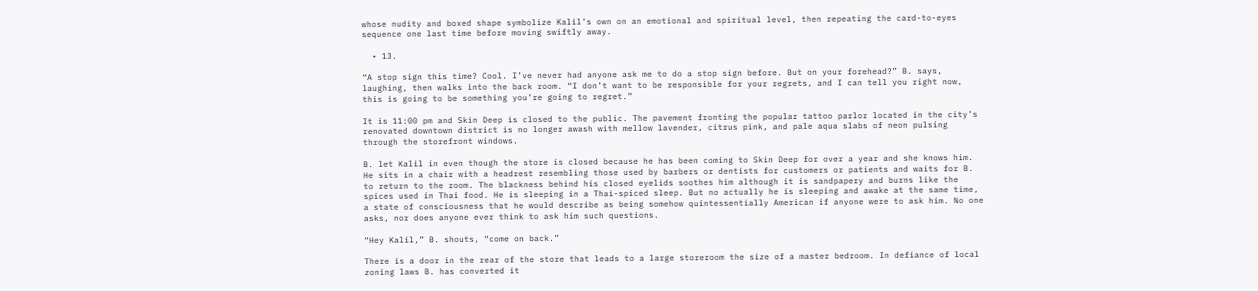whose nudity and boxed shape symbolize Kalil’s own on an emotional and spiritual level, then repeating the card-to-eyes sequence one last time before moving swiftly away.

  • 13.

“A stop sign this time? Cool. I’ve never had anyone ask me to do a stop sign before. But on your forehead?” B. says, laughing, then walks into the back room. “I don’t want to be responsible for your regrets, and I can tell you right now, this is going to be something you’re going to regret.”

It is 11:00 pm and Skin Deep is closed to the public. The pavement fronting the popular tattoo parlor located in the city’s renovated downtown district is no longer awash with mellow lavender, citrus pink, and pale aqua slabs of neon pulsing through the storefront windows.

B. let Kalil in even though the store is closed because he has been coming to Skin Deep for over a year and she knows him. He sits in a chair with a headrest resembling those used by barbers or dentists for customers or patients and waits for B. to return to the room. The blackness behind his closed eyelids soothes him although it is sandpapery and burns like the spices used in Thai food. He is sleeping in a Thai-spiced sleep. But no actually he is sleeping and awake at the same time, a state of consciousness that he would describe as being somehow quintessentially American if anyone were to ask him. No one asks, nor does anyone ever think to ask him such questions.

“Hey Kalil,” B. shouts, “come on back.”

There is a door in the rear of the store that leads to a large storeroom the size of a master bedroom. In defiance of local zoning laws B. has converted it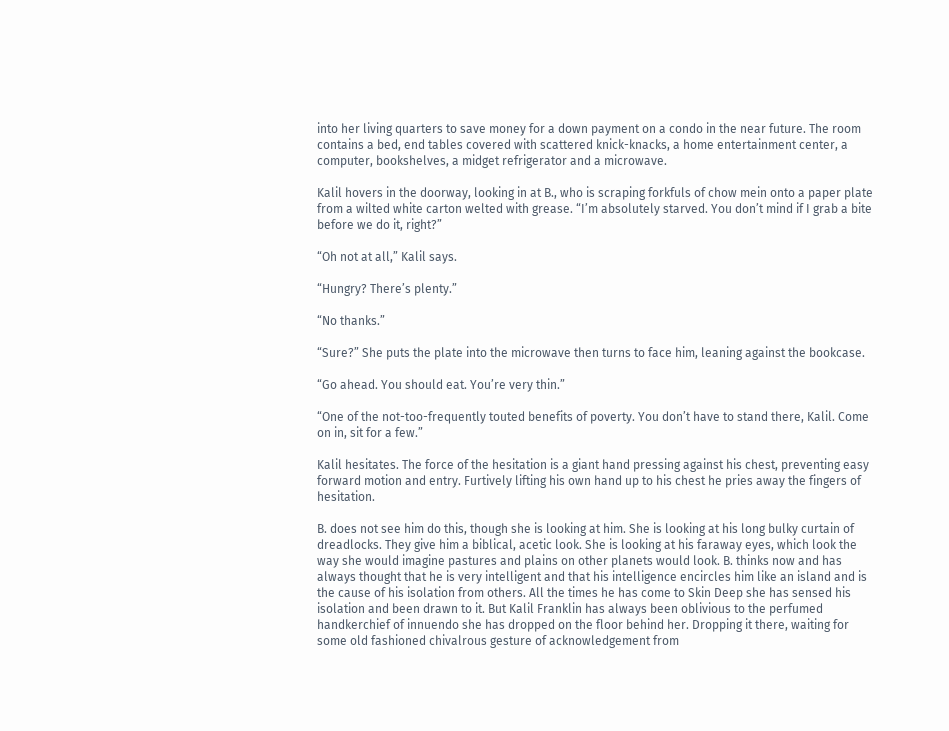into her living quarters to save money for a down payment on a condo in the near future. The room contains a bed, end tables covered with scattered knick-knacks, a home entertainment center, a computer, bookshelves, a midget refrigerator and a microwave.

Kalil hovers in the doorway, looking in at B., who is scraping forkfuls of chow mein onto a paper plate from a wilted white carton welted with grease. “I’m absolutely starved. You don’t mind if I grab a bite before we do it, right?”

“Oh not at all,” Kalil says.

“Hungry? There’s plenty.”

“No thanks.”

“Sure?” She puts the plate into the microwave then turns to face him, leaning against the bookcase.

“Go ahead. You should eat. You’re very thin.”

“One of the not-too-frequently touted benefits of poverty. You don’t have to stand there, Kalil. Come on in, sit for a few.”

Kalil hesitates. The force of the hesitation is a giant hand pressing against his chest, preventing easy forward motion and entry. Furtively lifting his own hand up to his chest he pries away the fingers of hesitation.

B. does not see him do this, though she is looking at him. She is looking at his long bulky curtain of dreadlocks. They give him a biblical, acetic look. She is looking at his faraway eyes, which look the way she would imagine pastures and plains on other planets would look. B. thinks now and has always thought that he is very intelligent and that his intelligence encircles him like an island and is the cause of his isolation from others. All the times he has come to Skin Deep she has sensed his isolation and been drawn to it. But Kalil Franklin has always been oblivious to the perfumed handkerchief of innuendo she has dropped on the floor behind her. Dropping it there, waiting for some old fashioned chivalrous gesture of acknowledgement from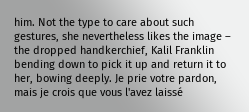him. Not the type to care about such gestures, she nevertheless likes the image – the dropped handkerchief, Kalil Franklin bending down to pick it up and return it to her, bowing deeply. Je prie votre pardon, mais je crois que vous l'avez laissé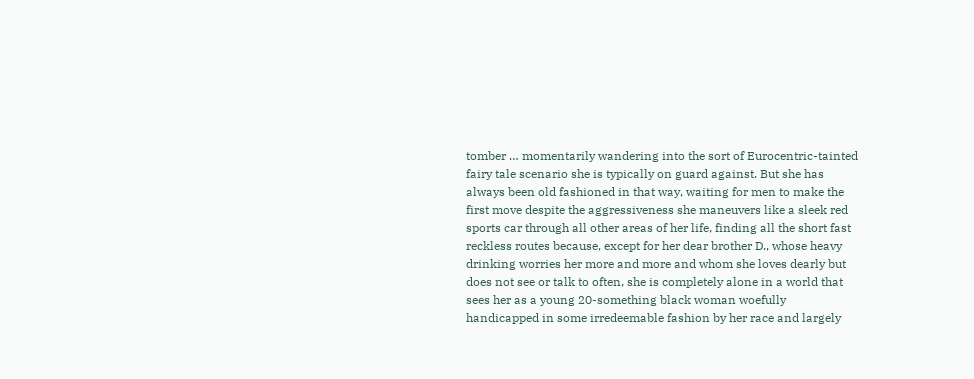tomber … momentarily wandering into the sort of Eurocentric-tainted fairy tale scenario she is typically on guard against. But she has always been old fashioned in that way, waiting for men to make the first move despite the aggressiveness she maneuvers like a sleek red sports car through all other areas of her life, finding all the short fast reckless routes because, except for her dear brother D., whose heavy drinking worries her more and more and whom she loves dearly but does not see or talk to often, she is completely alone in a world that sees her as a young 20-something black woman woefully handicapped in some irredeemable fashion by her race and largely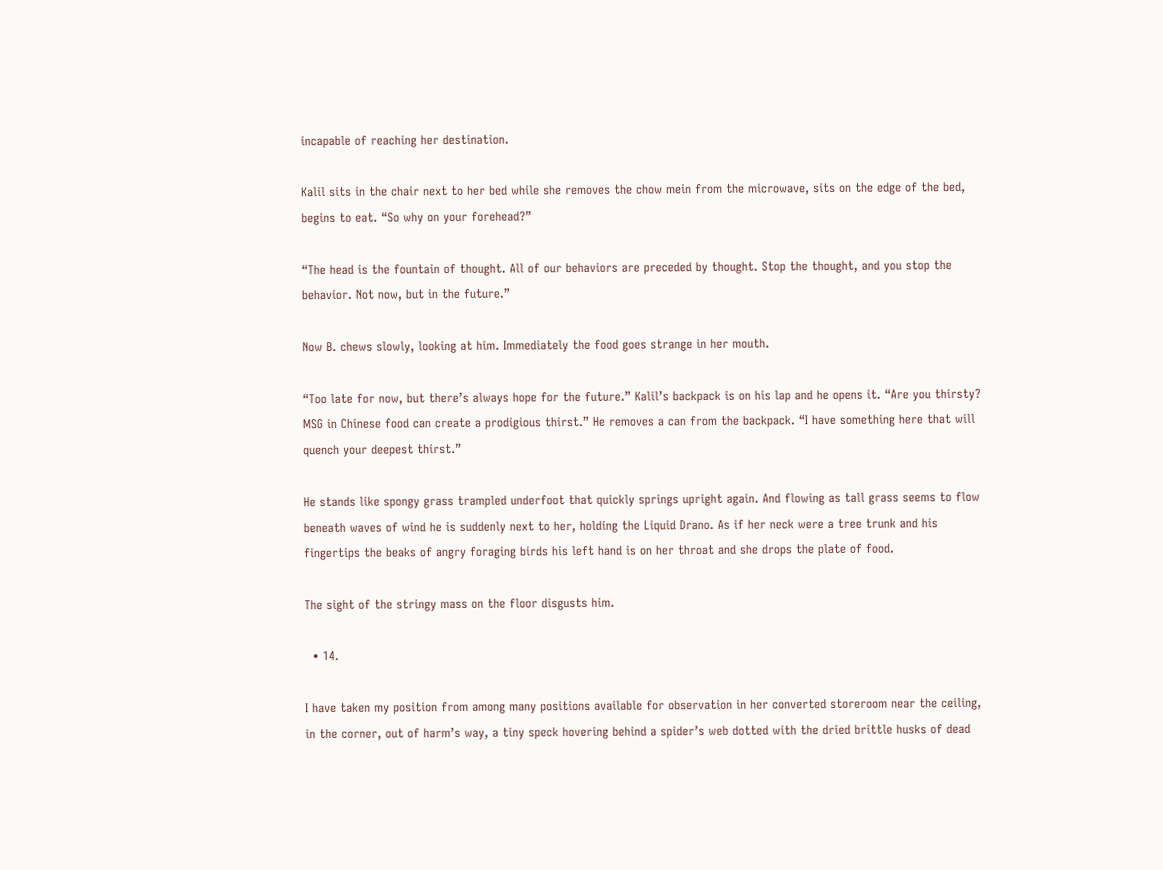incapable of reaching her destination.

Kalil sits in the chair next to her bed while she removes the chow mein from the microwave, sits on the edge of the bed, begins to eat. “So why on your forehead?”

“The head is the fountain of thought. All of our behaviors are preceded by thought. Stop the thought, and you stop the behavior. Not now, but in the future.”

Now B. chews slowly, looking at him. Immediately the food goes strange in her mouth.

“Too late for now, but there’s always hope for the future.” Kalil’s backpack is on his lap and he opens it. “Are you thirsty? MSG in Chinese food can create a prodigious thirst.” He removes a can from the backpack. “I have something here that will quench your deepest thirst.”

He stands like spongy grass trampled underfoot that quickly springs upright again. And flowing as tall grass seems to flow beneath waves of wind he is suddenly next to her, holding the Liquid Drano. As if her neck were a tree trunk and his fingertips the beaks of angry foraging birds his left hand is on her throat and she drops the plate of food.

The sight of the stringy mass on the floor disgusts him.

  • 14.

I have taken my position from among many positions available for observation in her converted storeroom near the ceiling, in the corner, out of harm’s way, a tiny speck hovering behind a spider’s web dotted with the dried brittle husks of dead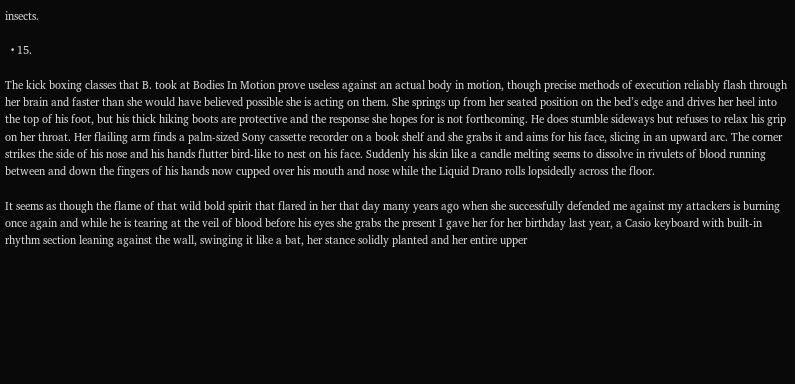insects.

  • 15.

The kick boxing classes that B. took at Bodies In Motion prove useless against an actual body in motion, though precise methods of execution reliably flash through her brain and faster than she would have believed possible she is acting on them. She springs up from her seated position on the bed’s edge and drives her heel into the top of his foot, but his thick hiking boots are protective and the response she hopes for is not forthcoming. He does stumble sideways but refuses to relax his grip on her throat. Her flailing arm finds a palm-sized Sony cassette recorder on a book shelf and she grabs it and aims for his face, slicing in an upward arc. The corner strikes the side of his nose and his hands flutter bird-like to nest on his face. Suddenly his skin like a candle melting seems to dissolve in rivulets of blood running between and down the fingers of his hands now cupped over his mouth and nose while the Liquid Drano rolls lopsidedly across the floor.

It seems as though the flame of that wild bold spirit that flared in her that day many years ago when she successfully defended me against my attackers is burning once again and while he is tearing at the veil of blood before his eyes she grabs the present I gave her for her birthday last year, a Casio keyboard with built-in rhythm section leaning against the wall, swinging it like a bat, her stance solidly planted and her entire upper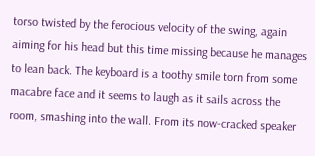torso twisted by the ferocious velocity of the swing, again aiming for his head but this time missing because he manages to lean back. The keyboard is a toothy smile torn from some macabre face and it seems to laugh as it sails across the room, smashing into the wall. From its now-cracked speaker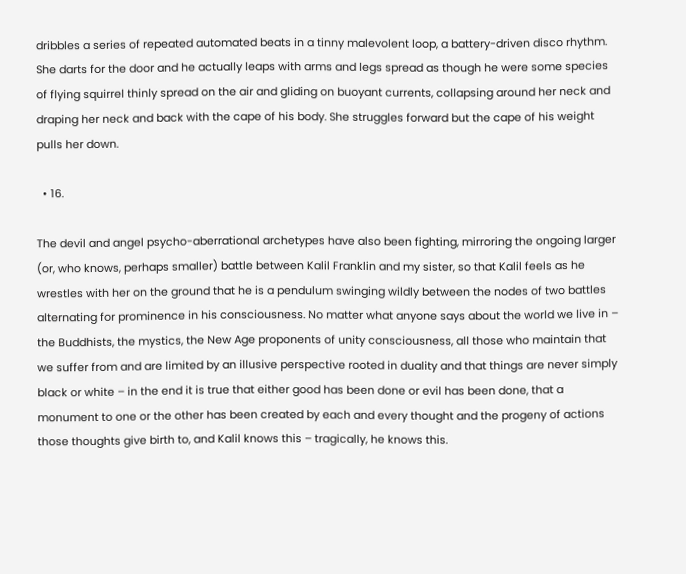dribbles a series of repeated automated beats in a tinny malevolent loop, a battery-driven disco rhythm. She darts for the door and he actually leaps with arms and legs spread as though he were some species of flying squirrel thinly spread on the air and gliding on buoyant currents, collapsing around her neck and draping her neck and back with the cape of his body. She struggles forward but the cape of his weight pulls her down.

  • 16.

The devil and angel psycho-aberrational archetypes have also been fighting, mirroring the ongoing larger (or, who knows, perhaps smaller) battle between Kalil Franklin and my sister, so that Kalil feels as he wrestles with her on the ground that he is a pendulum swinging wildly between the nodes of two battles alternating for prominence in his consciousness. No matter what anyone says about the world we live in – the Buddhists, the mystics, the New Age proponents of unity consciousness, all those who maintain that we suffer from and are limited by an illusive perspective rooted in duality and that things are never simply black or white – in the end it is true that either good has been done or evil has been done, that a monument to one or the other has been created by each and every thought and the progeny of actions those thoughts give birth to, and Kalil knows this – tragically, he knows this.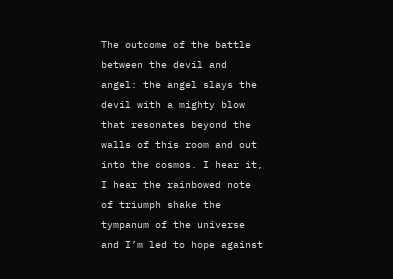The outcome of the battle between the devil and angel: the angel slays the devil with a mighty blow that resonates beyond the walls of this room and out into the cosmos. I hear it, I hear the rainbowed note of triumph shake the tympanum of the universe and I’m led to hope against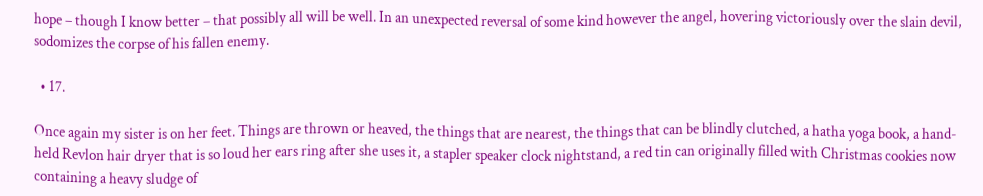hope – though I know better – that possibly all will be well. In an unexpected reversal of some kind however the angel, hovering victoriously over the slain devil, sodomizes the corpse of his fallen enemy.

  • 17.

Once again my sister is on her feet. Things are thrown or heaved, the things that are nearest, the things that can be blindly clutched, a hatha yoga book, a hand-held Revlon hair dryer that is so loud her ears ring after she uses it, a stapler speaker clock nightstand, a red tin can originally filled with Christmas cookies now containing a heavy sludge of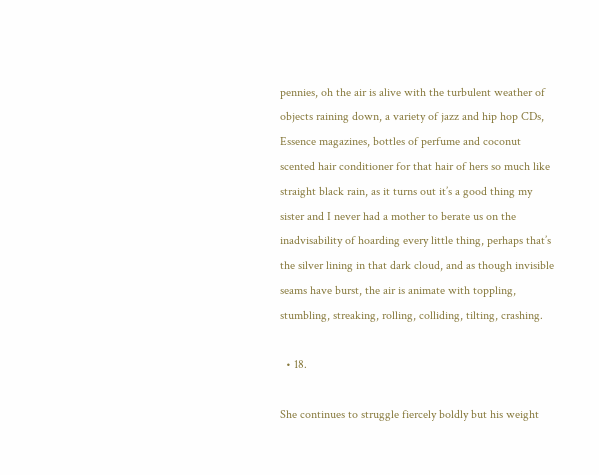pennies, oh the air is alive with the turbulent weather of objects raining down, a variety of jazz and hip hop CDs, Essence magazines, bottles of perfume and coconut scented hair conditioner for that hair of hers so much like straight black rain, as it turns out it’s a good thing my sister and I never had a mother to berate us on the inadvisability of hoarding every little thing, perhaps that’s the silver lining in that dark cloud, and as though invisible seams have burst, the air is animate with toppling, stumbling, streaking, rolling, colliding, tilting, crashing.

  • 18.

She continues to struggle fiercely boldly but his weight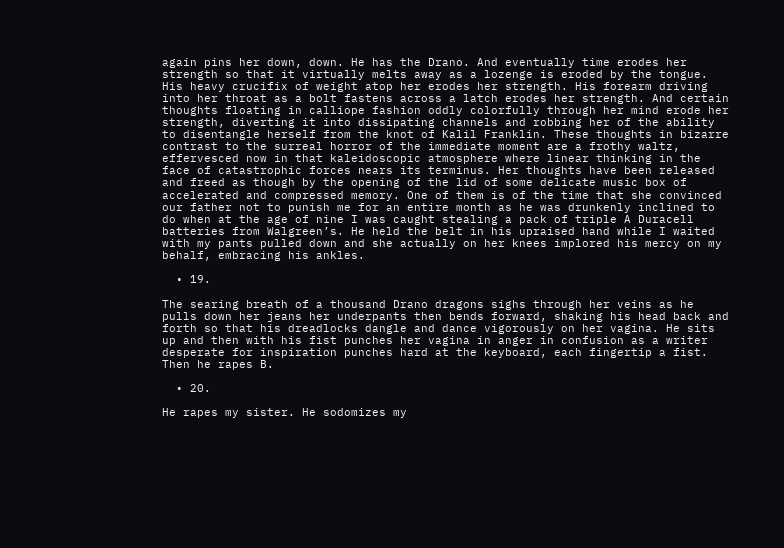again pins her down, down. He has the Drano. And eventually time erodes her strength so that it virtually melts away as a lozenge is eroded by the tongue. His heavy crucifix of weight atop her erodes her strength. His forearm driving into her throat as a bolt fastens across a latch erodes her strength. And certain thoughts floating in calliope fashion oddly colorfully through her mind erode her strength, diverting it into dissipating channels and robbing her of the ability to disentangle herself from the knot of Kalil Franklin. These thoughts in bizarre contrast to the surreal horror of the immediate moment are a frothy waltz, effervesced now in that kaleidoscopic atmosphere where linear thinking in the face of catastrophic forces nears its terminus. Her thoughts have been released and freed as though by the opening of the lid of some delicate music box of accelerated and compressed memory. One of them is of the time that she convinced our father not to punish me for an entire month as he was drunkenly inclined to do when at the age of nine I was caught stealing a pack of triple A Duracell batteries from Walgreen’s. He held the belt in his upraised hand while I waited with my pants pulled down and she actually on her knees implored his mercy on my behalf, embracing his ankles.

  • 19.

The searing breath of a thousand Drano dragons sighs through her veins as he pulls down her jeans her underpants then bends forward, shaking his head back and forth so that his dreadlocks dangle and dance vigorously on her vagina. He sits up and then with his fist punches her vagina in anger in confusion as a writer desperate for inspiration punches hard at the keyboard, each fingertip a fist. Then he rapes B.

  • 20.

He rapes my sister. He sodomizes my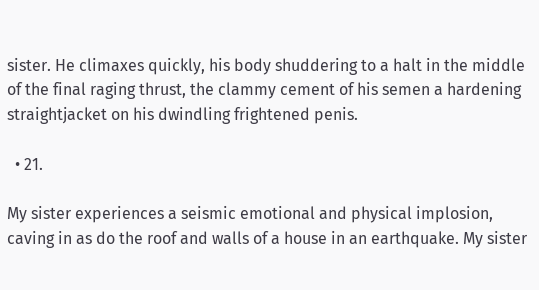sister. He climaxes quickly, his body shuddering to a halt in the middle of the final raging thrust, the clammy cement of his semen a hardening straightjacket on his dwindling frightened penis.

  • 21.

My sister experiences a seismic emotional and physical implosion, caving in as do the roof and walls of a house in an earthquake. My sister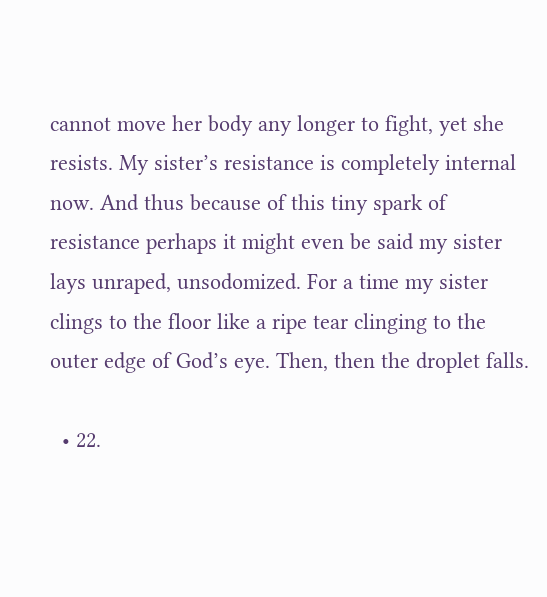cannot move her body any longer to fight, yet she resists. My sister’s resistance is completely internal now. And thus because of this tiny spark of resistance perhaps it might even be said my sister lays unraped, unsodomized. For a time my sister clings to the floor like a ripe tear clinging to the outer edge of God’s eye. Then, then the droplet falls.

  • 22.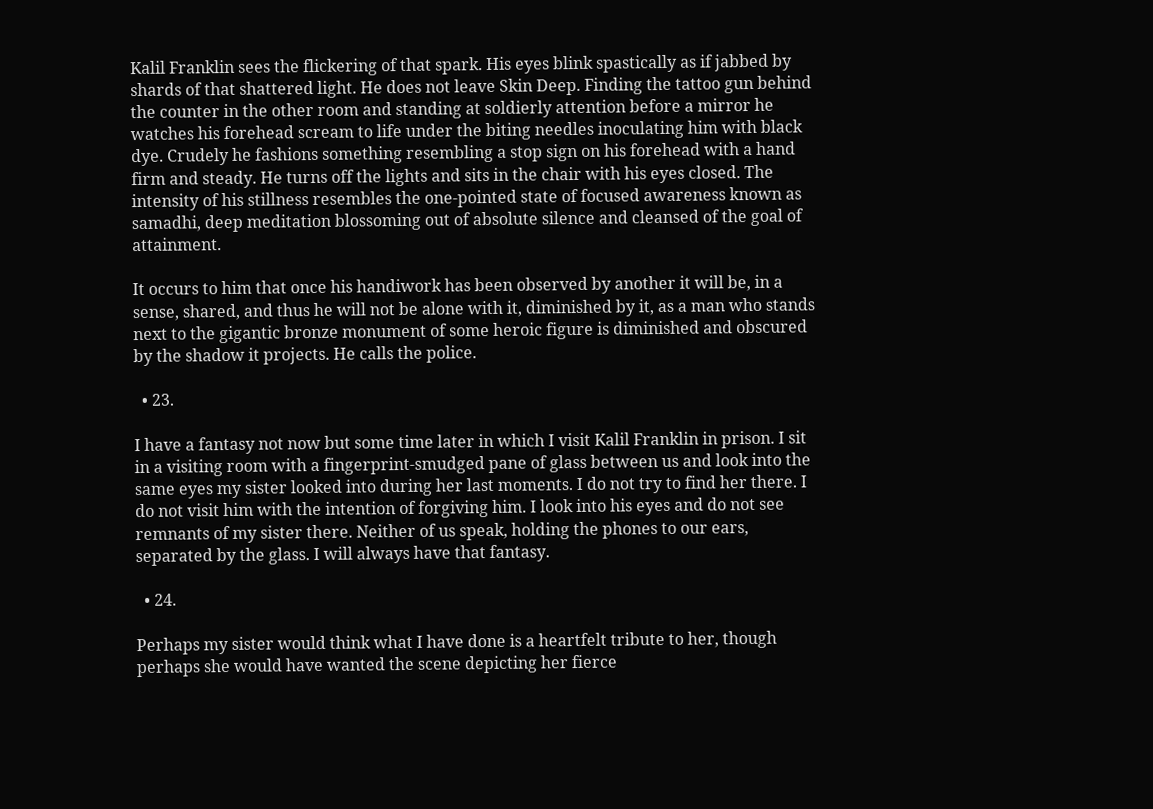Kalil Franklin sees the flickering of that spark. His eyes blink spastically as if jabbed by shards of that shattered light. He does not leave Skin Deep. Finding the tattoo gun behind the counter in the other room and standing at soldierly attention before a mirror he watches his forehead scream to life under the biting needles inoculating him with black dye. Crudely he fashions something resembling a stop sign on his forehead with a hand firm and steady. He turns off the lights and sits in the chair with his eyes closed. The intensity of his stillness resembles the one-pointed state of focused awareness known as samadhi, deep meditation blossoming out of absolute silence and cleansed of the goal of attainment.

It occurs to him that once his handiwork has been observed by another it will be, in a sense, shared, and thus he will not be alone with it, diminished by it, as a man who stands next to the gigantic bronze monument of some heroic figure is diminished and obscured by the shadow it projects. He calls the police.

  • 23.

I have a fantasy not now but some time later in which I visit Kalil Franklin in prison. I sit in a visiting room with a fingerprint-smudged pane of glass between us and look into the same eyes my sister looked into during her last moments. I do not try to find her there. I do not visit him with the intention of forgiving him. I look into his eyes and do not see remnants of my sister there. Neither of us speak, holding the phones to our ears, separated by the glass. I will always have that fantasy.

  • 24.

Perhaps my sister would think what I have done is a heartfelt tribute to her, though perhaps she would have wanted the scene depicting her fierce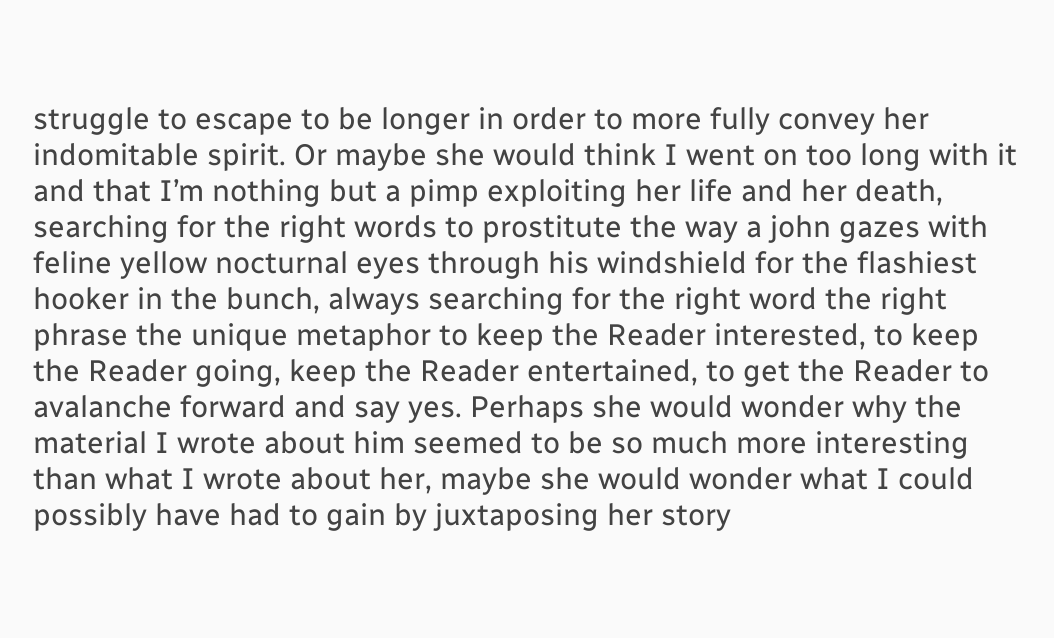struggle to escape to be longer in order to more fully convey her indomitable spirit. Or maybe she would think I went on too long with it and that I’m nothing but a pimp exploiting her life and her death, searching for the right words to prostitute the way a john gazes with feline yellow nocturnal eyes through his windshield for the flashiest hooker in the bunch, always searching for the right word the right phrase the unique metaphor to keep the Reader interested, to keep the Reader going, keep the Reader entertained, to get the Reader to avalanche forward and say yes. Perhaps she would wonder why the material I wrote about him seemed to be so much more interesting than what I wrote about her, maybe she would wonder what I could possibly have had to gain by juxtaposing her story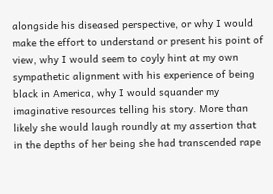alongside his diseased perspective, or why I would make the effort to understand or present his point of view, why I would seem to coyly hint at my own sympathetic alignment with his experience of being black in America, why I would squander my imaginative resources telling his story. More than likely she would laugh roundly at my assertion that in the depths of her being she had transcended rape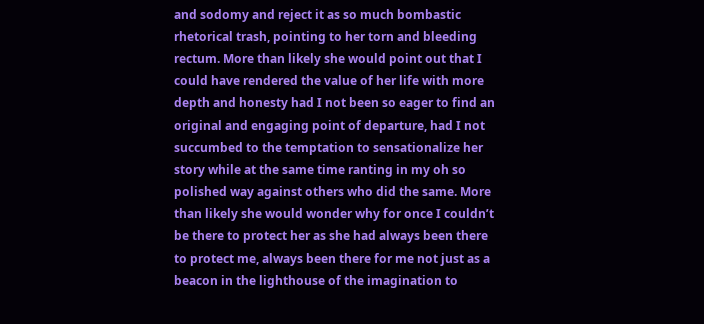and sodomy and reject it as so much bombastic rhetorical trash, pointing to her torn and bleeding rectum. More than likely she would point out that I could have rendered the value of her life with more depth and honesty had I not been so eager to find an original and engaging point of departure, had I not succumbed to the temptation to sensationalize her story while at the same time ranting in my oh so polished way against others who did the same. More than likely she would wonder why for once I couldn’t be there to protect her as she had always been there to protect me, always been there for me not just as a beacon in the lighthouse of the imagination to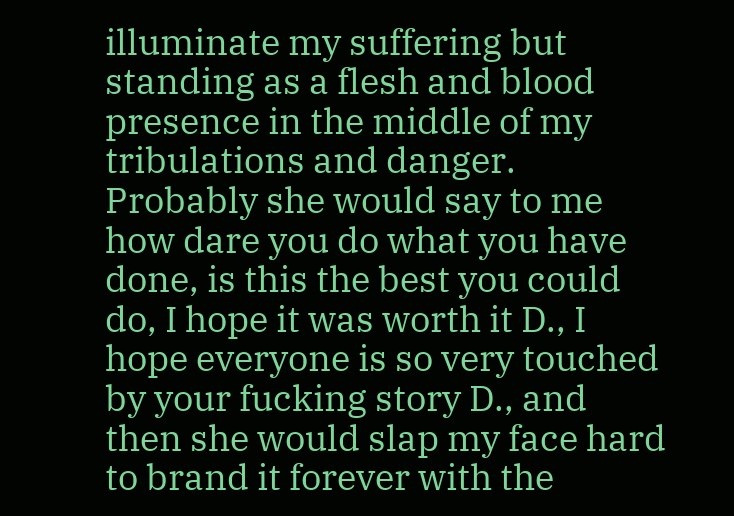illuminate my suffering but standing as a flesh and blood presence in the middle of my tribulations and danger. Probably she would say to me how dare you do what you have done, is this the best you could do, I hope it was worth it D., I hope everyone is so very touched by your fucking story D., and then she would slap my face hard to brand it forever with the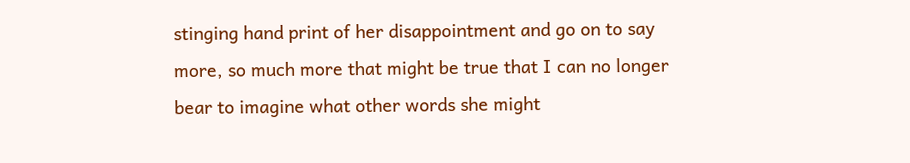stinging hand print of her disappointment and go on to say more, so much more that might be true that I can no longer bear to imagine what other words she might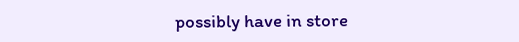possibly have in store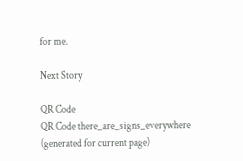for me.

Next Story

QR Code
QR Code there_are_signs_everywhere (generated for current page)